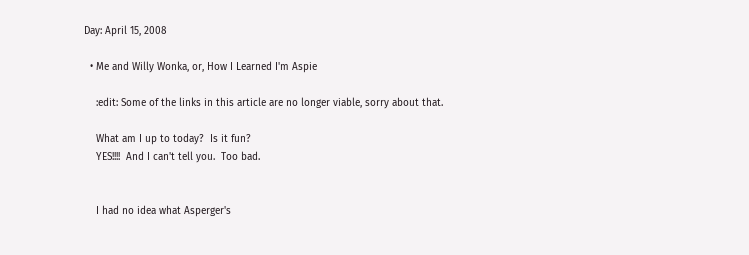Day: April 15, 2008

  • Me and Willy Wonka, or, How I Learned I'm Aspie

    :edit: Some of the links in this article are no longer viable, sorry about that.

    What am I up to today?  Is it fun?
    YES!!!!  And I can't tell you.  Too bad.


    I had no idea what Asperger's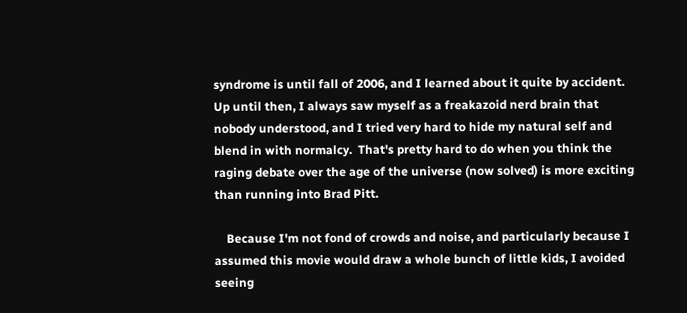syndrome is until fall of 2006, and I learned about it quite by accident.  Up until then, I always saw myself as a freakazoid nerd brain that nobody understood, and I tried very hard to hide my natural self and blend in with normalcy.  That's pretty hard to do when you think the raging debate over the age of the universe (now solved) is more exciting than running into Brad Pitt.

    Because I'm not fond of crowds and noise, and particularly because I assumed this movie would draw a whole bunch of little kids, I avoided seeing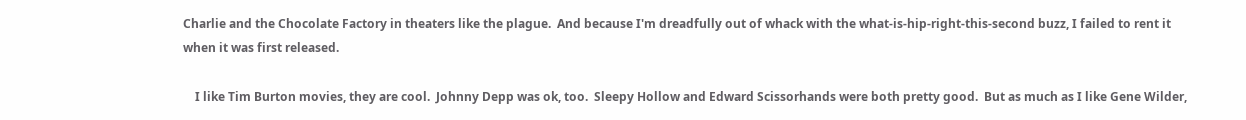Charlie and the Chocolate Factory in theaters like the plague.  And because I'm dreadfully out of whack with the what-is-hip-right-this-second buzz, I failed to rent it when it was first released.

    I like Tim Burton movies, they are cool.  Johnny Depp was ok, too.  Sleepy Hollow and Edward Scissorhands were both pretty good.  But as much as I like Gene Wilder,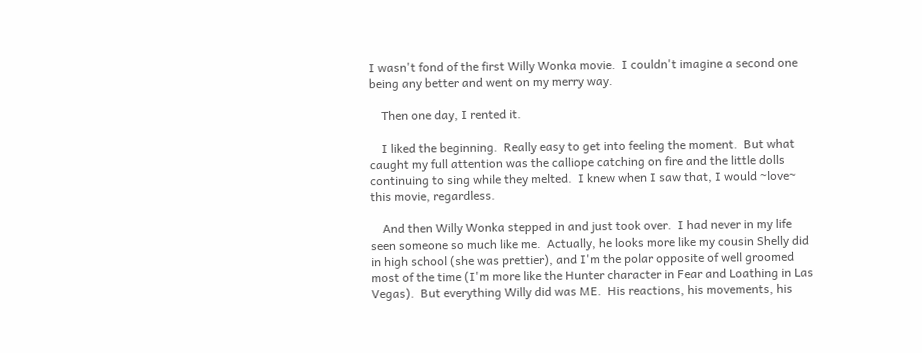I wasn't fond of the first Willy Wonka movie.  I couldn't imagine a second one being any better and went on my merry way.

    Then one day, I rented it.

    I liked the beginning.  Really easy to get into feeling the moment.  But what caught my full attention was the calliope catching on fire and the little dolls continuing to sing while they melted.  I knew when I saw that, I would ~love~ this movie, regardless.

    And then Willy Wonka stepped in and just took over.  I had never in my life seen someone so much like me.  Actually, he looks more like my cousin Shelly did in high school (she was prettier), and I'm the polar opposite of well groomed most of the time (I'm more like the Hunter character in Fear and Loathing in Las Vegas).  But everything Willy did was ME.  His reactions, his movements, his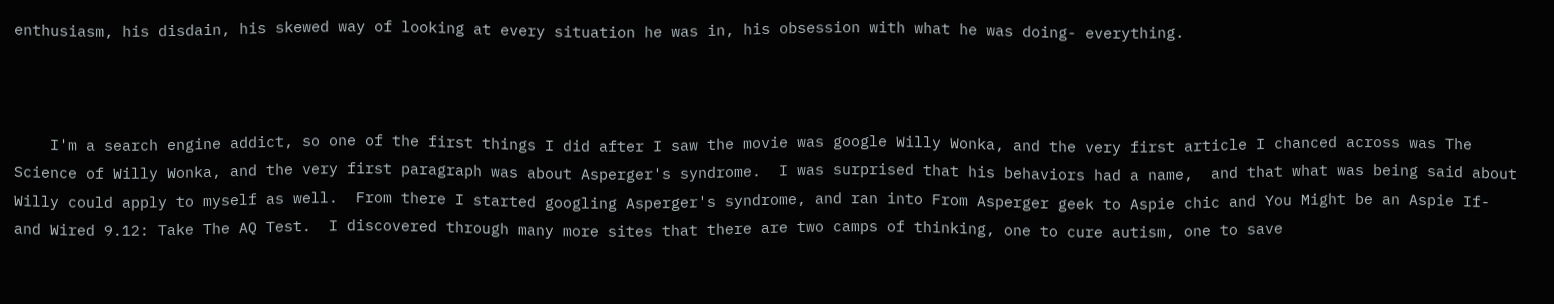enthusiasm, his disdain, his skewed way of looking at every situation he was in, his obsession with what he was doing- everything.



    I'm a search engine addict, so one of the first things I did after I saw the movie was google Willy Wonka, and the very first article I chanced across was The Science of Willy Wonka, and the very first paragraph was about Asperger's syndrome.  I was surprised that his behaviors had a name,  and that what was being said about Willy could apply to myself as well.  From there I started googling Asperger's syndrome, and ran into From Asperger geek to Aspie chic and You Might be an Aspie If- and Wired 9.12: Take The AQ Test.  I discovered through many more sites that there are two camps of thinking, one to cure autism, one to save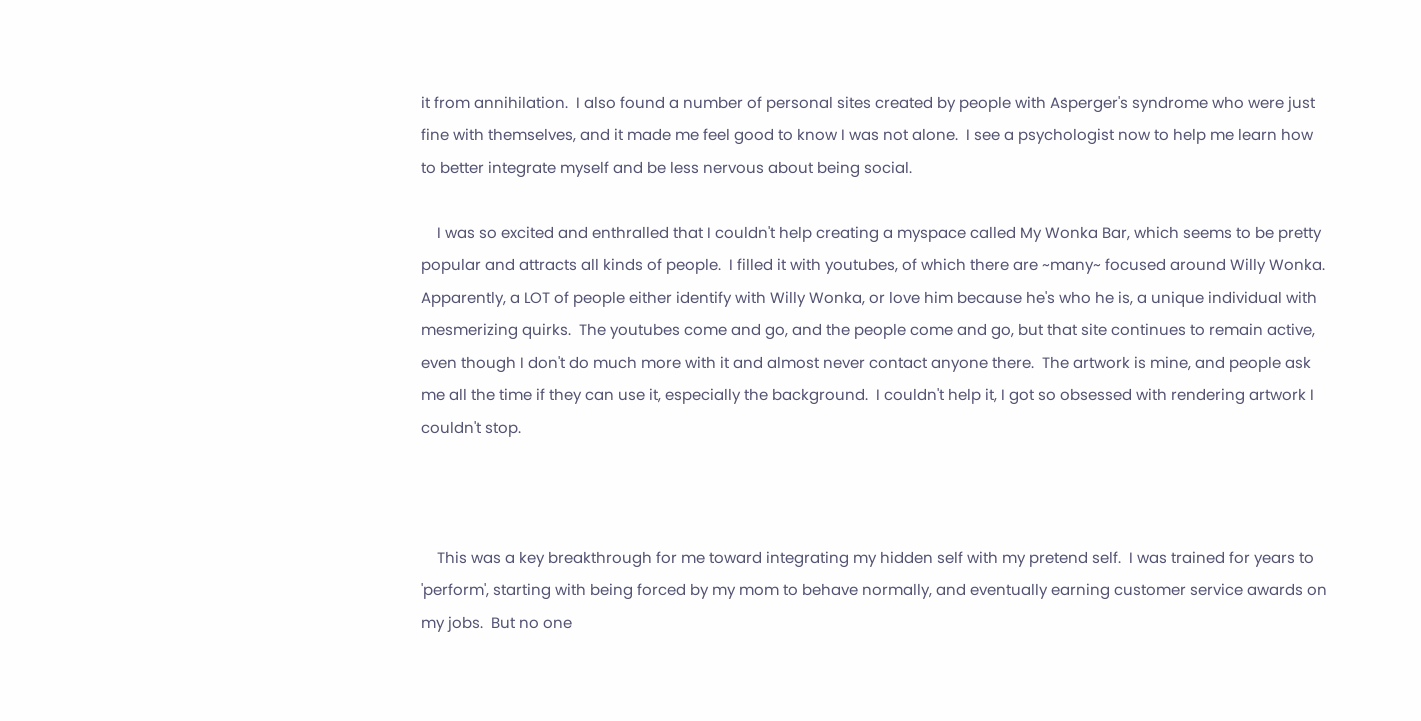it from annihilation.  I also found a number of personal sites created by people with Asperger's syndrome who were just fine with themselves, and it made me feel good to know I was not alone.  I see a psychologist now to help me learn how to better integrate myself and be less nervous about being social.

    I was so excited and enthralled that I couldn't help creating a myspace called My Wonka Bar, which seems to be pretty popular and attracts all kinds of people.  I filled it with youtubes, of which there are ~many~ focused around Willy Wonka.  Apparently, a LOT of people either identify with Willy Wonka, or love him because he's who he is, a unique individual with mesmerizing quirks.  The youtubes come and go, and the people come and go, but that site continues to remain active, even though I don't do much more with it and almost never contact anyone there.  The artwork is mine, and people ask me all the time if they can use it, especially the background.  I couldn't help it, I got so obsessed with rendering artwork I couldn't stop.



    This was a key breakthrough for me toward integrating my hidden self with my pretend self.  I was trained for years to 'perform', starting with being forced by my mom to behave normally, and eventually earning customer service awards on my jobs.  But no one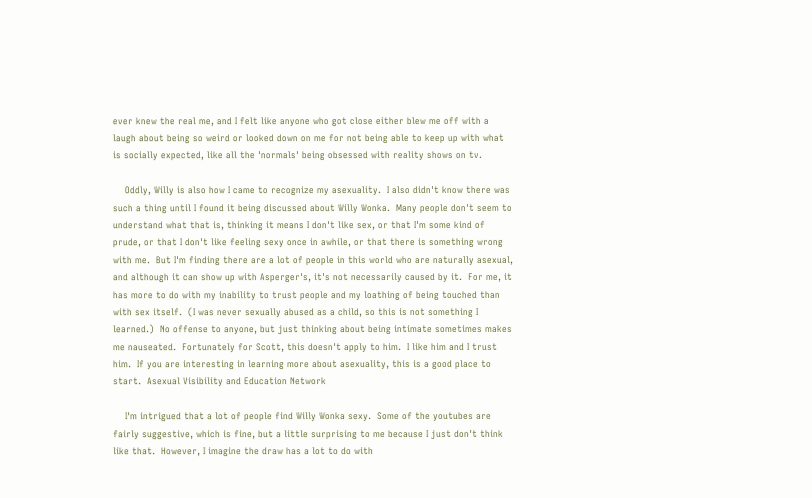ever knew the real me, and I felt like anyone who got close either blew me off with a laugh about being so weird or looked down on me for not being able to keep up with what is socially expected, like all the 'normals' being obsessed with reality shows on tv.

    Oddly, Willy is also how I came to recognize my asexuality.  I also didn't know there was such a thing until I found it being discussed about Willy Wonka.  Many people don't seem to understand what that is, thinking it means I don't like sex, or that I'm some kind of prude, or that I don't like feeling sexy once in awhile, or that there is something wrong with me.  But I'm finding there are a lot of people in this world who are naturally asexual, and although it can show up with Asperger's, it's not necessarily caused by it.  For me, it has more to do with my inability to trust people and my loathing of being touched than with sex itself.  (I was never sexually abused as a child, so this is not something I learned.)  No offense to anyone, but just thinking about being intimate sometimes makes me nauseated.  Fortunately for Scott, this doesn't apply to him.  I like him and I trust him.  If you are interesting in learning more about asexuality, this is a good place to start.  Asexual Visibility and Education Network

    I'm intrigued that a lot of people find Willy Wonka sexy.  Some of the youtubes are fairly suggestive, which is fine, but a little surprising to me because I just don't think like that.  However, I imagine the draw has a lot to do with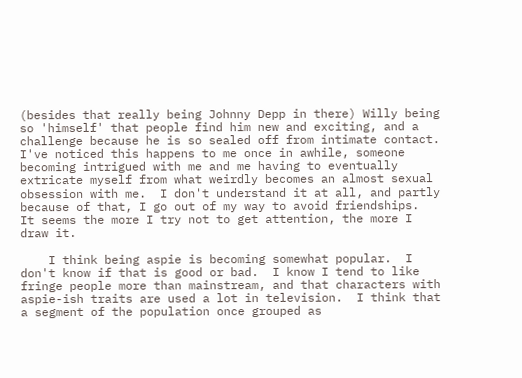(besides that really being Johnny Depp in there) Willy being so 'himself' that people find him new and exciting, and a challenge because he is so sealed off from intimate contact.  I've noticed this happens to me once in awhile, someone becoming intrigued with me and me having to eventually extricate myself from what weirdly becomes an almost sexual obsession with me.  I don't understand it at all, and partly because of that, I go out of my way to avoid friendships.  It seems the more I try not to get attention, the more I draw it.

    I think being aspie is becoming somewhat popular.  I don't know if that is good or bad.  I know I tend to like fringe people more than mainstream, and that characters with aspie-ish traits are used a lot in television.  I think that a segment of the population once grouped as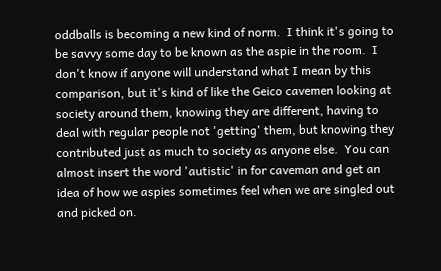oddballs is becoming a new kind of norm.  I think it's going to be savvy some day to be known as the aspie in the room.  I don't know if anyone will understand what I mean by this comparison, but it's kind of like the Geico cavemen looking at society around them, knowing they are different, having to deal with regular people not 'getting' them, but knowing they contributed just as much to society as anyone else.  You can almost insert the word 'autistic' in for caveman and get an idea of how we aspies sometimes feel when we are singled out and picked on.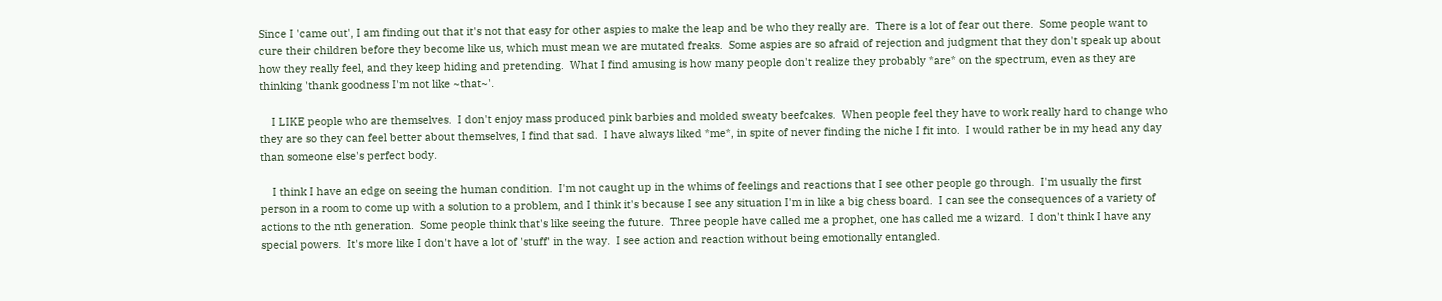Since I 'came out', I am finding out that it's not that easy for other aspies to make the leap and be who they really are.  There is a lot of fear out there.  Some people want to cure their children before they become like us, which must mean we are mutated freaks.  Some aspies are so afraid of rejection and judgment that they don't speak up about how they really feel, and they keep hiding and pretending.  What I find amusing is how many people don't realize they probably *are* on the spectrum, even as they are thinking 'thank goodness I'm not like ~that~'.

    I LIKE people who are themselves.  I don't enjoy mass produced pink barbies and molded sweaty beefcakes.  When people feel they have to work really hard to change who they are so they can feel better about themselves, I find that sad.  I have always liked *me*, in spite of never finding the niche I fit into.  I would rather be in my head any day than someone else's perfect body.

    I think I have an edge on seeing the human condition.  I'm not caught up in the whims of feelings and reactions that I see other people go through.  I'm usually the first person in a room to come up with a solution to a problem, and I think it's because I see any situation I'm in like a big chess board.  I can see the consequences of a variety of actions to the nth generation.  Some people think that's like seeing the future.  Three people have called me a prophet, one has called me a wizard.  I don't think I have any special powers.  It's more like I don't have a lot of 'stuff' in the way.  I see action and reaction without being emotionally entangled.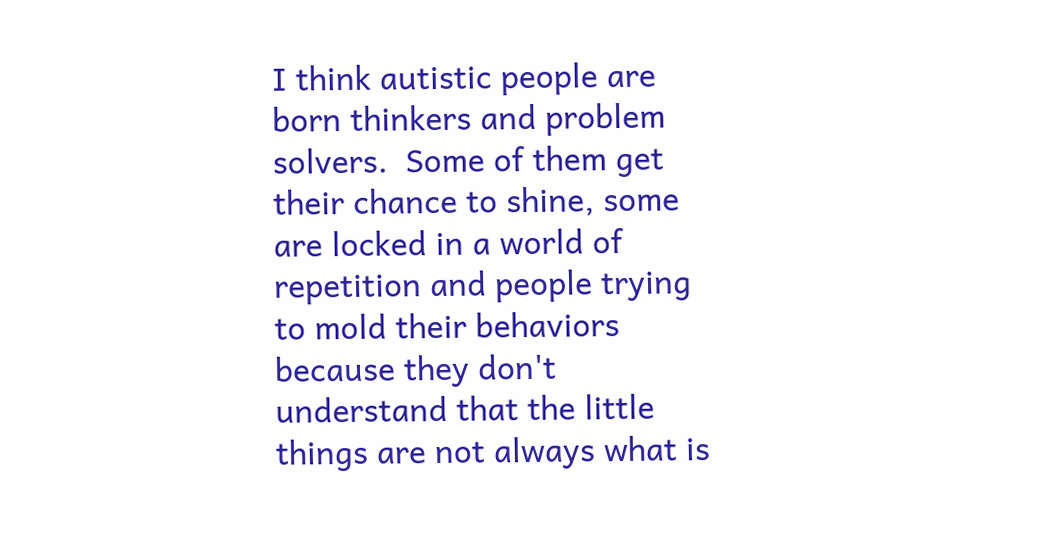I think autistic people are born thinkers and problem solvers.  Some of them get their chance to shine, some are locked in a world of repetition and people trying to mold their behaviors because they don't understand that the little things are not always what is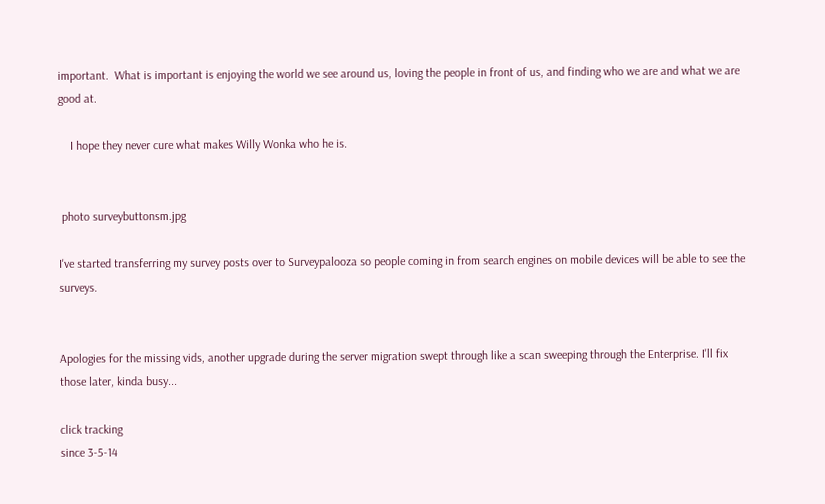important.  What is important is enjoying the world we see around us, loving the people in front of us, and finding who we are and what we are good at.

    I hope they never cure what makes Willy Wonka who he is.


 photo surveybuttonsm.jpg

I've started transferring my survey posts over to Surveypalooza so people coming in from search engines on mobile devices will be able to see the surveys.


Apologies for the missing vids, another upgrade during the server migration swept through like a scan sweeping through the Enterprise. I'll fix those later, kinda busy...

click tracking
since 3-5-14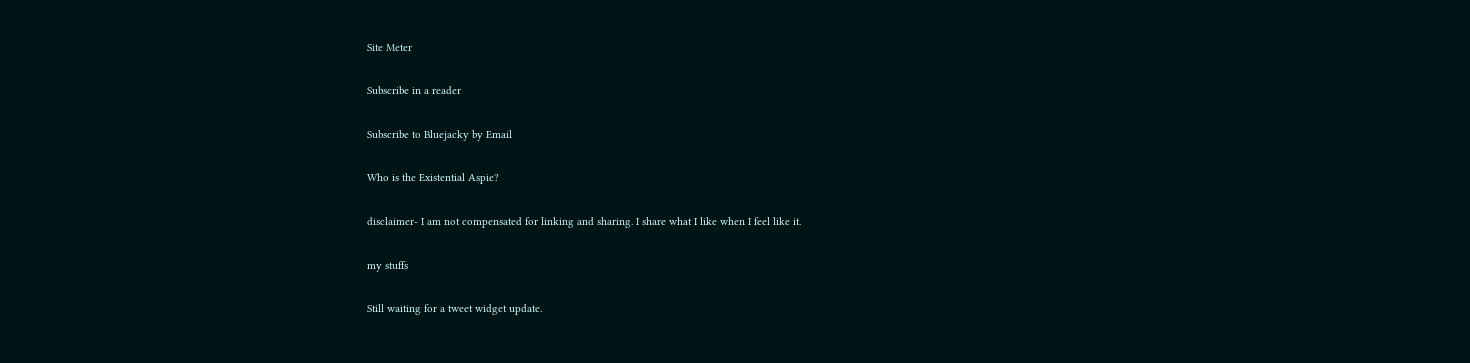Site Meter

Subscribe in a reader

Subscribe to Bluejacky by Email

Who is the Existential Aspie?

disclaimer- I am not compensated for linking and sharing. I share what I like when I feel like it.

my stuffs

Still waiting for a tweet widget update.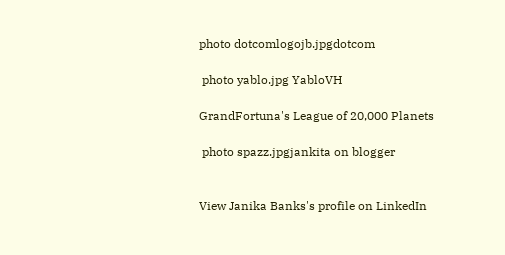photo dotcomlogojb.jpgdotcom

 photo yablo.jpg YabloVH

GrandFortuna's League of 20,000 Planets

 photo spazz.jpgjankita on blogger


View Janika Banks's profile on LinkedIn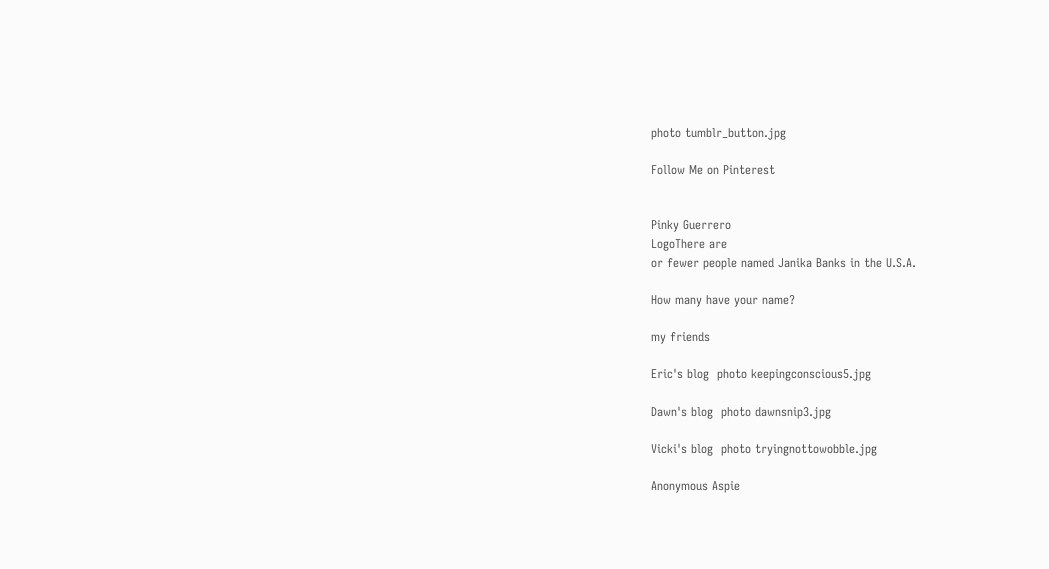photo tumblr_button.jpg

Follow Me on Pinterest


Pinky Guerrero
LogoThere are
or fewer people named Janika Banks in the U.S.A.

How many have your name?

my friends

Eric's blog  photo keepingconscious5.jpg

Dawn's blog  photo dawnsnip3.jpg

Vicki's blog  photo tryingnottowobble.jpg

Anonymous Aspie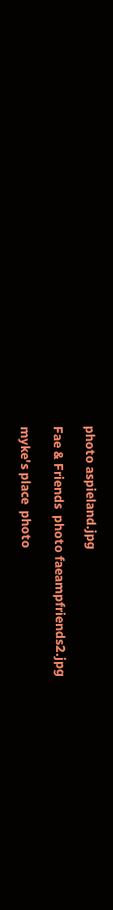photo aspieland.jpg

Fae & Friends  photo faeampfriends2.jpg

myke's place  photo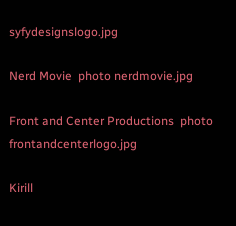syfydesignslogo.jpg

Nerd Movie  photo nerdmovie.jpg

Front and Center Productions  photo frontandcenterlogo.jpg

Kirill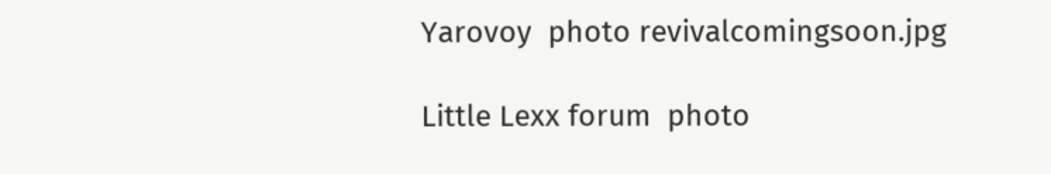Yarovoy  photo revivalcomingsoon.jpg

Little Lexx forum  photo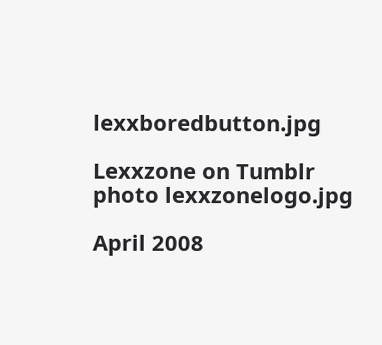lexxboredbutton.jpg

Lexxzone on Tumblr  photo lexxzonelogo.jpg

April 2008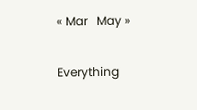« Mar   May »

Everything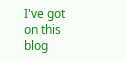I've got on this blog